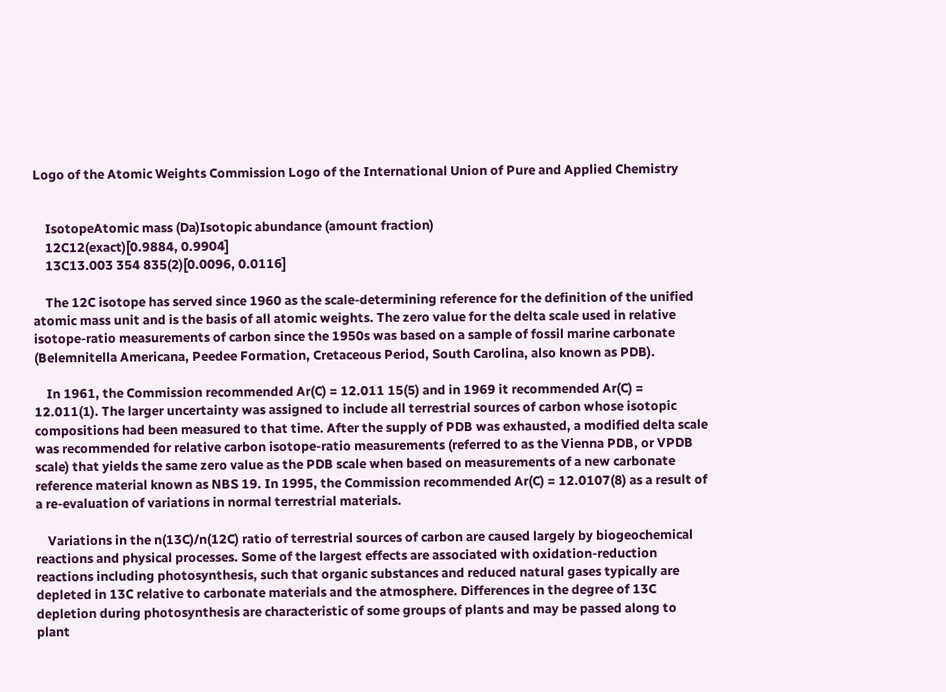Logo of the Atomic Weights Commission Logo of the International Union of Pure and Applied Chemistry


    IsotopeAtomic mass (Da)Isotopic abundance (amount fraction)
    12C12(exact)[0.9884, 0.9904]
    13C13.003 354 835(2)[0.0096, 0.0116]

    The 12C isotope has served since 1960 as the scale-determining reference for the definition of the unified atomic mass unit and is the basis of all atomic weights. The zero value for the delta scale used in relative isotope-ratio measurements of carbon since the 1950s was based on a sample of fossil marine carbonate (Belemnitella Americana, Peedee Formation, Cretaceous Period, South Carolina, also known as PDB).

    In 1961, the Commission recommended Ar(C) = 12.011 15(5) and in 1969 it recommended Ar(C) = 12.011(1). The larger uncertainty was assigned to include all terrestrial sources of carbon whose isotopic compositions had been measured to that time. After the supply of PDB was exhausted, a modified delta scale was recommended for relative carbon isotope-ratio measurements (referred to as the Vienna PDB, or VPDB scale) that yields the same zero value as the PDB scale when based on measurements of a new carbonate reference material known as NBS 19. In 1995, the Commission recommended Ar(C) = 12.0107(8) as a result of a re-evaluation of variations in normal terrestrial materials.

    Variations in the n(13C)/n(12C) ratio of terrestrial sources of carbon are caused largely by biogeochemical reactions and physical processes. Some of the largest effects are associated with oxidation-reduction reactions including photosynthesis, such that organic substances and reduced natural gases typically are depleted in 13C relative to carbonate materials and the atmosphere. Differences in the degree of 13C depletion during photosynthesis are characteristic of some groups of plants and may be passed along to plant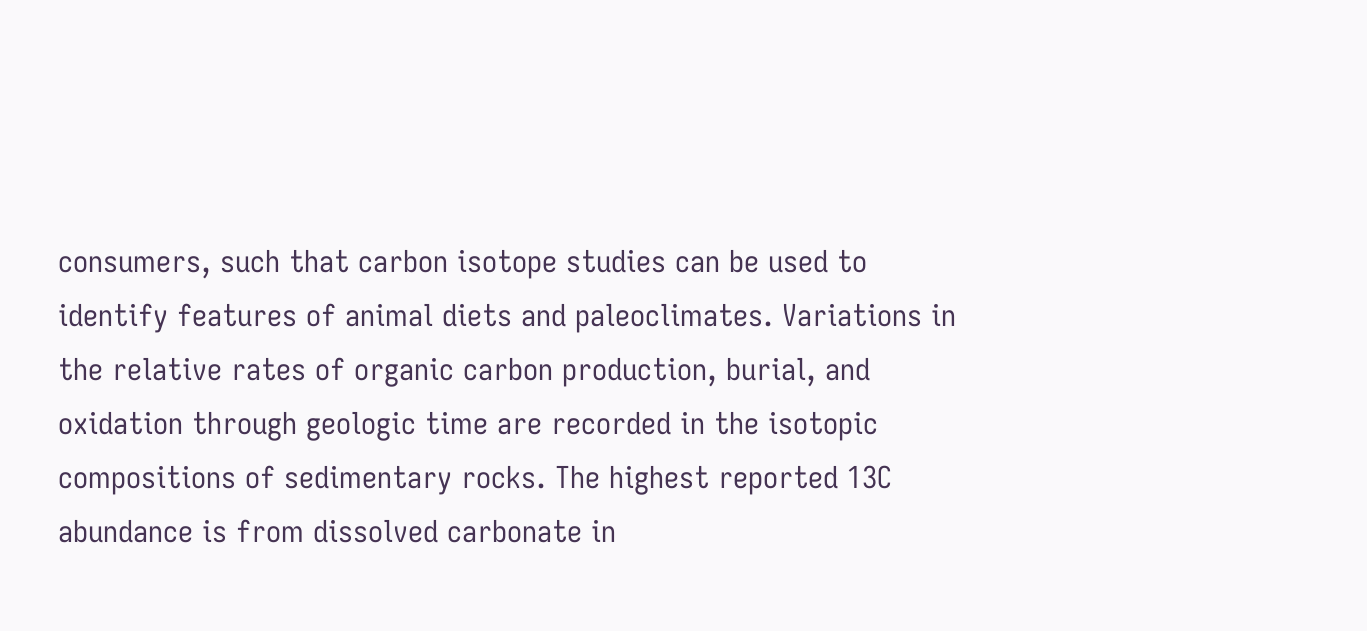consumers, such that carbon isotope studies can be used to identify features of animal diets and paleoclimates. Variations in the relative rates of organic carbon production, burial, and oxidation through geologic time are recorded in the isotopic compositions of sedimentary rocks. The highest reported 13C abundance is from dissolved carbonate in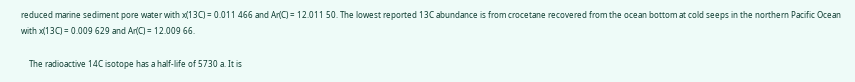reduced marine sediment pore water with x(13C) = 0.011 466 and Ar(C) = 12.011 50. The lowest reported 13C abundance is from crocetane recovered from the ocean bottom at cold seeps in the northern Pacific Ocean with x(13C) = 0.009 629 and Ar(C) = 12.009 66.

    The radioactive 14C isotope has a half-life of 5730 a. It is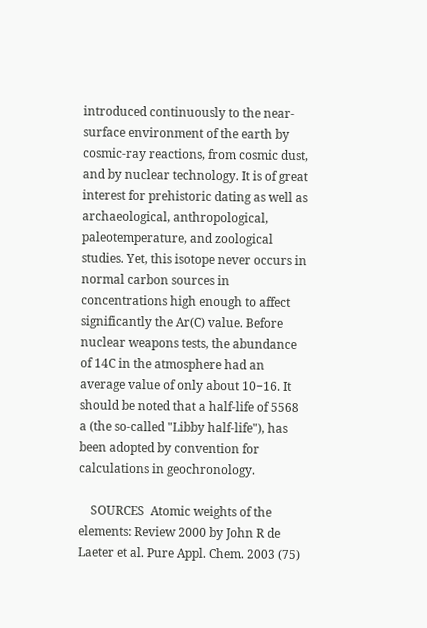introduced continuously to the near-surface environment of the earth by cosmic-ray reactions, from cosmic dust, and by nuclear technology. It is of great interest for prehistoric dating as well as archaeological, anthropological, paleotemperature, and zoological studies. Yet, this isotope never occurs in normal carbon sources in concentrations high enough to affect significantly the Ar(C) value. Before nuclear weapons tests, the abundance of 14C in the atmosphere had an average value of only about 10−16. It should be noted that a half-life of 5568 a (the so-called "Libby half-life"), has been adopted by convention for calculations in geochronology.

    SOURCES  Atomic weights of the elements: Review 2000 by John R de Laeter et al. Pure Appl. Chem. 2003 (75)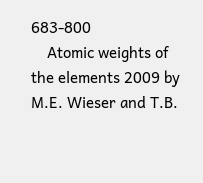683-800
    Atomic weights of the elements 2009 by M.E. Wieser and T.B.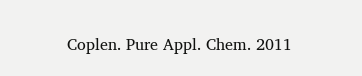Coplen. Pure Appl. Chem. 2011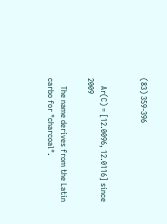(83) 359-396


    Ar(C) = [12.0096, 12.0116] since 2009

    The name derives from the Latin carbo for "charcoal".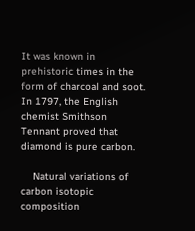It was known in prehistoric times in the form of charcoal and soot. In 1797, the English chemist Smithson Tennant proved that diamond is pure carbon.

    Natural variations of carbon isotopic composition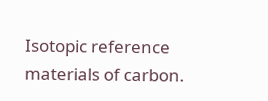Isotopic reference materials of carbon.